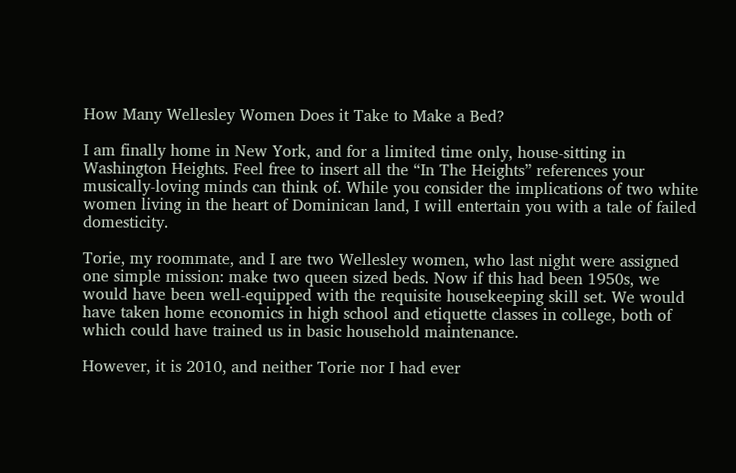How Many Wellesley Women Does it Take to Make a Bed?

I am finally home in New York, and for a limited time only, house-sitting in Washington Heights. Feel free to insert all the “In The Heights” references your musically-loving minds can think of. While you consider the implications of two white women living in the heart of Dominican land, I will entertain you with a tale of failed domesticity.

Torie, my roommate, and I are two Wellesley women, who last night were assigned one simple mission: make two queen sized beds. Now if this had been 1950s, we would have been well-equipped with the requisite housekeeping skill set. We would have taken home economics in high school and etiquette classes in college, both of which could have trained us in basic household maintenance.

However, it is 2010, and neither Torie nor I had ever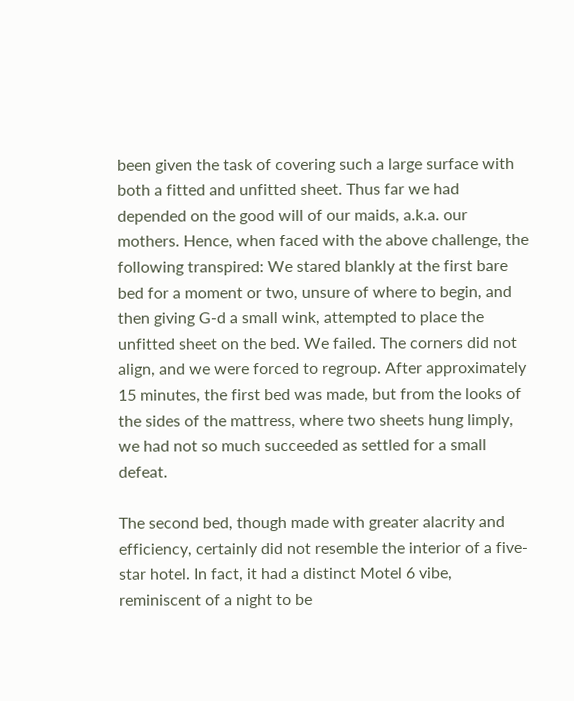been given the task of covering such a large surface with both a fitted and unfitted sheet. Thus far we had depended on the good will of our maids, a.k.a. our mothers. Hence, when faced with the above challenge, the following transpired: We stared blankly at the first bare bed for a moment or two, unsure of where to begin, and then giving G-d a small wink, attempted to place the unfitted sheet on the bed. We failed. The corners did not align, and we were forced to regroup. After approximately 15 minutes, the first bed was made, but from the looks of the sides of the mattress, where two sheets hung limply, we had not so much succeeded as settled for a small defeat.

The second bed, though made with greater alacrity and efficiency, certainly did not resemble the interior of a five-star hotel. In fact, it had a distinct Motel 6 vibe, reminiscent of a night to be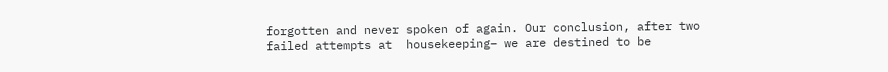forgotten and never spoken of again. Our conclusion, after two failed attempts at  housekeeping– we are destined to be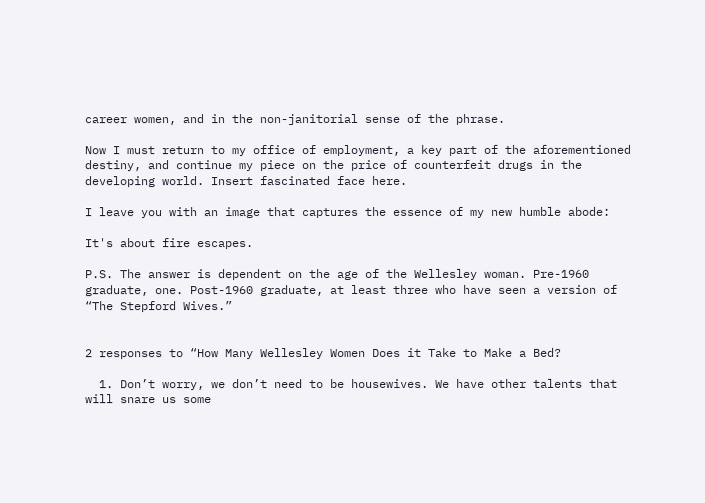career women, and in the non-janitorial sense of the phrase.

Now I must return to my office of employment, a key part of the aforementioned destiny, and continue my piece on the price of counterfeit drugs in the developing world. Insert fascinated face here.

I leave you with an image that captures the essence of my new humble abode:

It's about fire escapes.

P.S. The answer is dependent on the age of the Wellesley woman. Pre-1960 graduate, one. Post-1960 graduate, at least three who have seen a version of  “The Stepford Wives.”


2 responses to “How Many Wellesley Women Does it Take to Make a Bed?

  1. Don’t worry, we don’t need to be housewives. We have other talents that will snare us some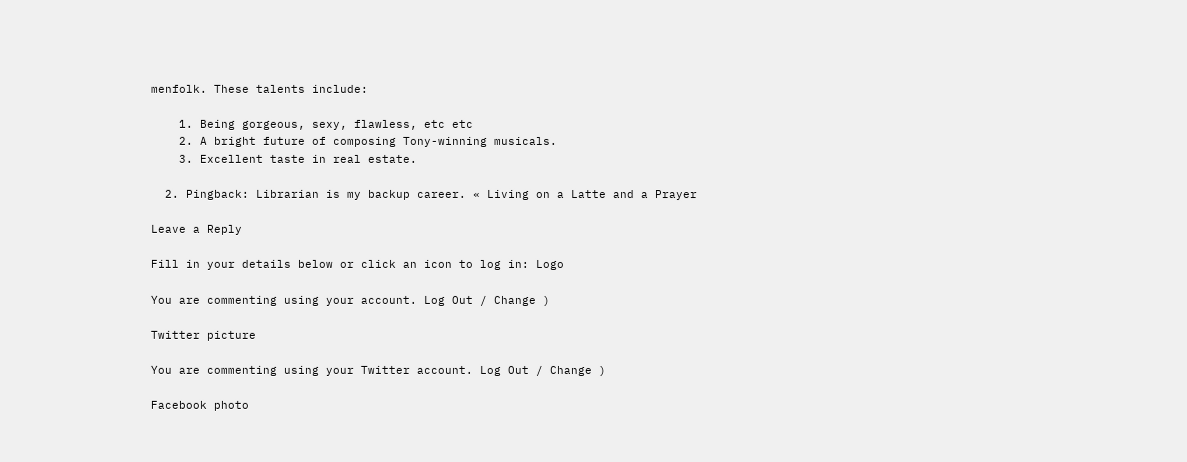menfolk. These talents include:

    1. Being gorgeous, sexy, flawless, etc etc
    2. A bright future of composing Tony-winning musicals.
    3. Excellent taste in real estate.

  2. Pingback: Librarian is my backup career. « Living on a Latte and a Prayer

Leave a Reply

Fill in your details below or click an icon to log in: Logo

You are commenting using your account. Log Out / Change )

Twitter picture

You are commenting using your Twitter account. Log Out / Change )

Facebook photo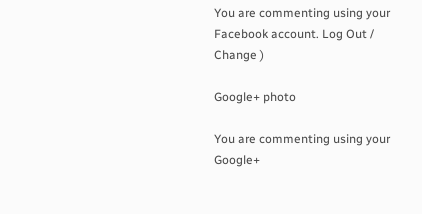You are commenting using your Facebook account. Log Out / Change )

Google+ photo

You are commenting using your Google+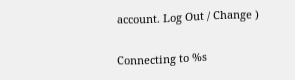account. Log Out / Change )

Connecting to %s